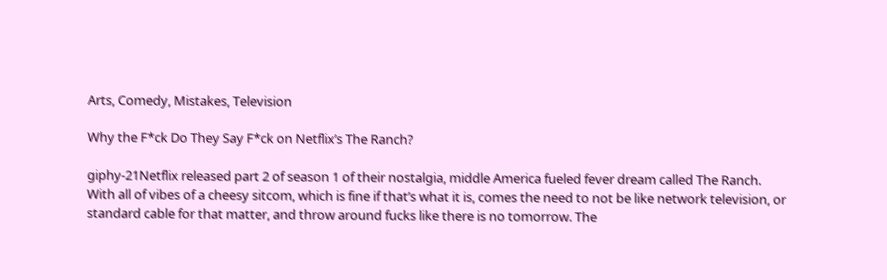Arts, Comedy, Mistakes, Television

Why the F*ck Do They Say F*ck on Netflix’s The Ranch?

giphy-21Netflix released part 2 of season 1 of their nostalgia, middle America fueled fever dream called The Ranch. With all of vibes of a cheesy sitcom, which is fine if that’s what it is, comes the need to not be like network television, or standard cable for that matter, and throw around fucks like there is no tomorrow. The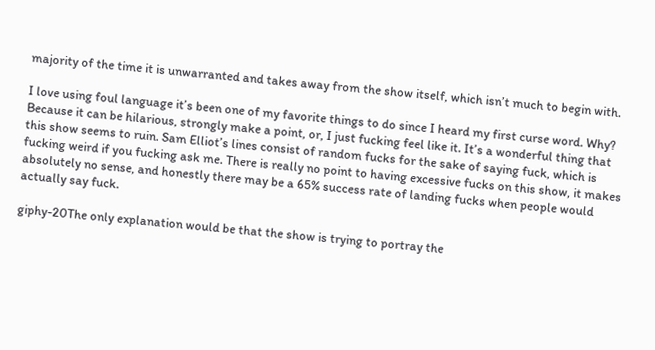majority of the time it is unwarranted and takes away from the show itself, which isn’t much to begin with.

I love using foul language it’s been one of my favorite things to do since I heard my first curse word. Why? Because it can be hilarious, strongly make a point, or, I just fucking feel like it. It’s a wonderful thing that this show seems to ruin. Sam Elliot’s lines consist of random fucks for the sake of saying fuck, which is fucking weird if you fucking ask me. There is really no point to having excessive fucks on this show, it makes absolutely no sense, and honestly there may be a 65% success rate of landing fucks when people would actually say fuck.

giphy-20The only explanation would be that the show is trying to portray the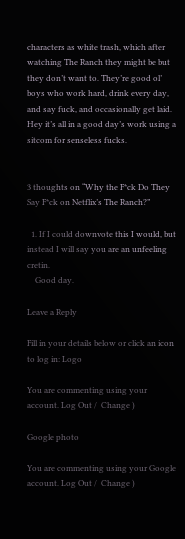characters as white trash, which after watching The Ranch they might be but they don’t want to. They’re good ol’ boys who work hard, drink every day, and say fuck, and occasionally get laid. Hey it’s all in a good day’s work using a sitcom for senseless fucks.


3 thoughts on “Why the F*ck Do They Say F*ck on Netflix’s The Ranch?”

  1. If I could downvote this I would, but instead I will say you are an unfeeling cretin.
    Good day.

Leave a Reply

Fill in your details below or click an icon to log in: Logo

You are commenting using your account. Log Out /  Change )

Google photo

You are commenting using your Google account. Log Out /  Change )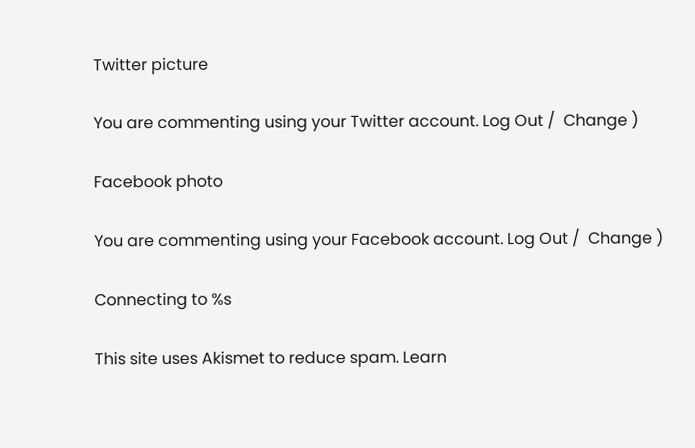Twitter picture

You are commenting using your Twitter account. Log Out /  Change )

Facebook photo

You are commenting using your Facebook account. Log Out /  Change )

Connecting to %s

This site uses Akismet to reduce spam. Learn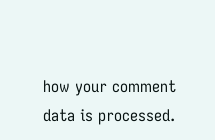how your comment data is processed.